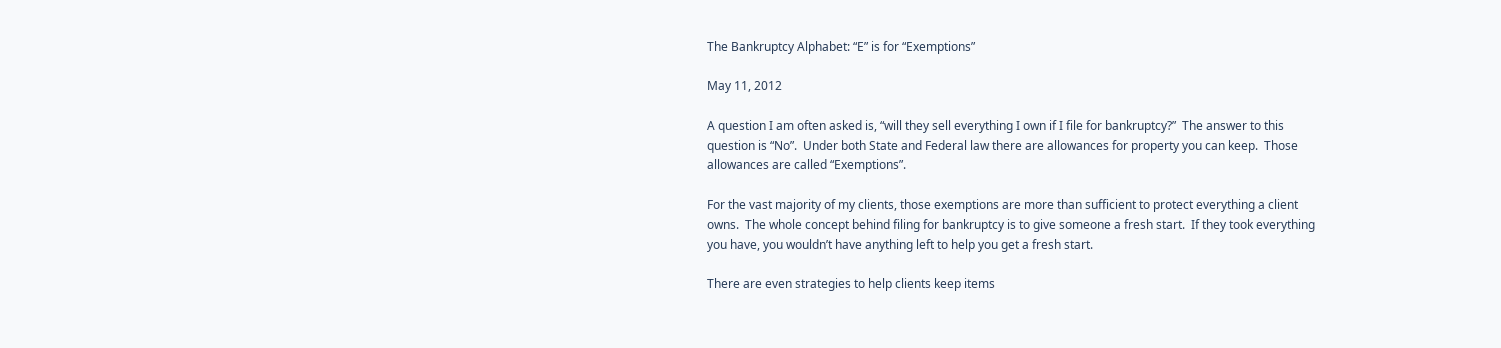The Bankruptcy Alphabet: “E” is for “Exemptions”

May 11, 2012

A question I am often asked is, “will they sell everything I own if I file for bankruptcy?”  The answer to this question is “No”.  Under both State and Federal law there are allowances for property you can keep.  Those allowances are called “Exemptions”.

For the vast majority of my clients, those exemptions are more than sufficient to protect everything a client owns.  The whole concept behind filing for bankruptcy is to give someone a fresh start.  If they took everything you have, you wouldn’t have anything left to help you get a fresh start.

There are even strategies to help clients keep items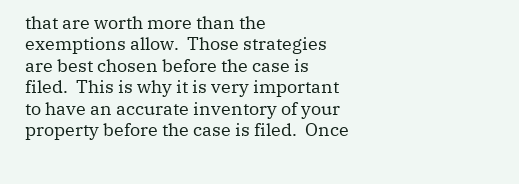that are worth more than the exemptions allow.  Those strategies are best chosen before the case is filed.  This is why it is very important to have an accurate inventory of your property before the case is filed.  Once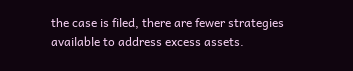the case is filed, there are fewer strategies available to address excess assets.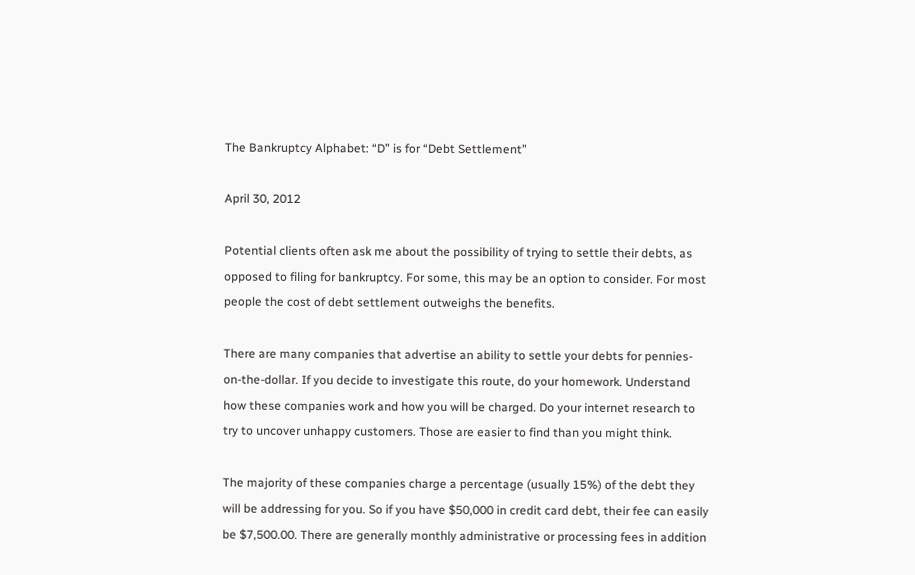The Bankruptcy Alphabet: “D” is for “Debt Settlement”

April 30, 2012

Potential clients often ask me about the possibility of trying to settle their debts, as opposed to filing for bankruptcy. For some, this may be an option to consider. For most people the cost of debt settlement outweighs the benefits.

There are many companies that advertise an ability to settle your debts for pennies-on-the-dollar. If you decide to investigate this route, do your homework. Understand how these companies work and how you will be charged. Do your internet research to try to uncover unhappy customers. Those are easier to find than you might think.

The majority of these companies charge a percentage (usually 15%) of the debt they will be addressing for you. So if you have $50,000 in credit card debt, their fee can easily be $7,500.00. There are generally monthly administrative or processing fees in addition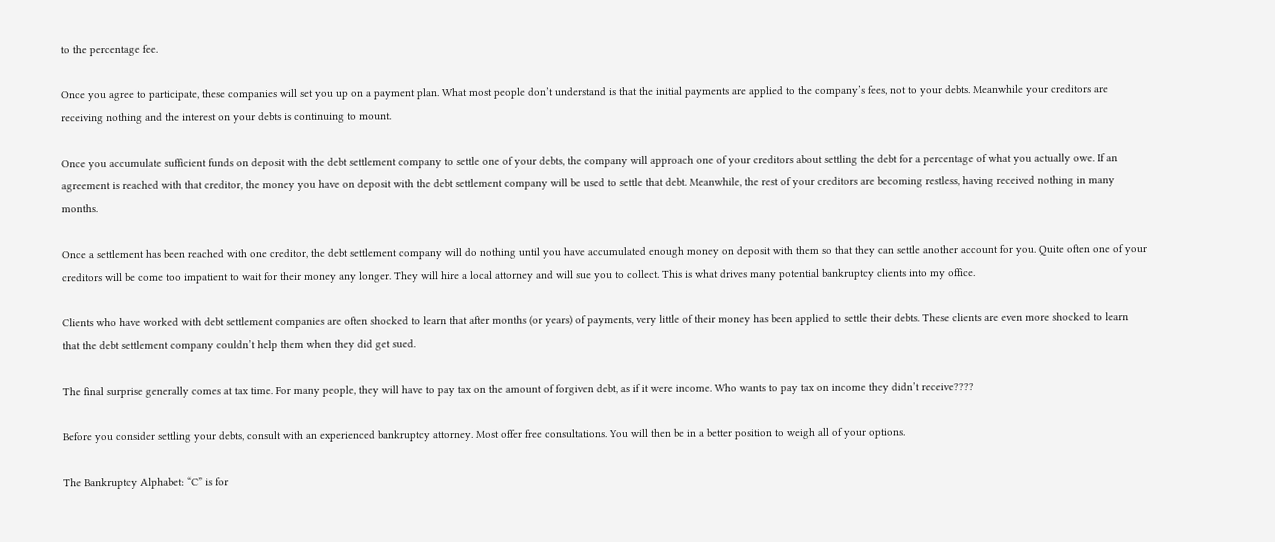to the percentage fee.

Once you agree to participate, these companies will set you up on a payment plan. What most people don’t understand is that the initial payments are applied to the company’s fees, not to your debts. Meanwhile your creditors are receiving nothing and the interest on your debts is continuing to mount.

Once you accumulate sufficient funds on deposit with the debt settlement company to settle one of your debts, the company will approach one of your creditors about settling the debt for a percentage of what you actually owe. If an agreement is reached with that creditor, the money you have on deposit with the debt settlement company will be used to settle that debt. Meanwhile, the rest of your creditors are becoming restless, having received nothing in many months.

Once a settlement has been reached with one creditor, the debt settlement company will do nothing until you have accumulated enough money on deposit with them so that they can settle another account for you. Quite often one of your creditors will be come too impatient to wait for their money any longer. They will hire a local attorney and will sue you to collect. This is what drives many potential bankruptcy clients into my office.

Clients who have worked with debt settlement companies are often shocked to learn that after months (or years) of payments, very little of their money has been applied to settle their debts. These clients are even more shocked to learn that the debt settlement company couldn’t help them when they did get sued.

The final surprise generally comes at tax time. For many people, they will have to pay tax on the amount of forgiven debt, as if it were income. Who wants to pay tax on income they didn’t receive????

Before you consider settling your debts, consult with an experienced bankruptcy attorney. Most offer free consultations. You will then be in a better position to weigh all of your options.

The Bankruptcy Alphabet: “C” is for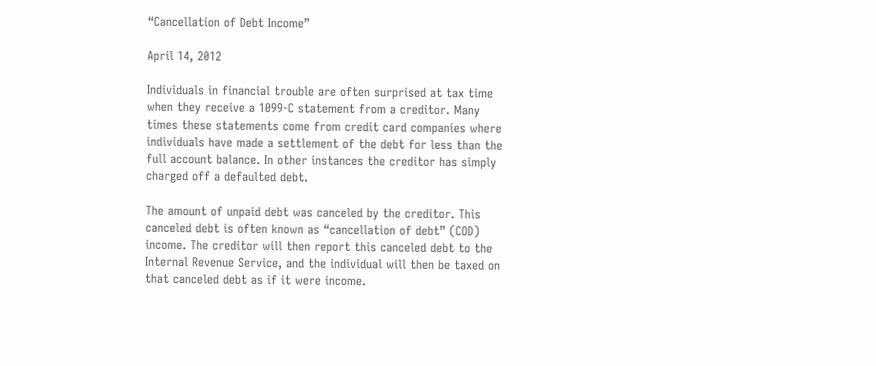“Cancellation of Debt Income”

April 14, 2012

Individuals in financial trouble are often surprised at tax time when they receive a 1099-C statement from a creditor. Many times these statements come from credit card companies where individuals have made a settlement of the debt for less than the full account balance. In other instances the creditor has simply charged off a defaulted debt.

The amount of unpaid debt was canceled by the creditor. This canceled debt is often known as “cancellation of debt” (COD) income. The creditor will then report this canceled debt to the Internal Revenue Service, and the individual will then be taxed on that canceled debt as if it were income.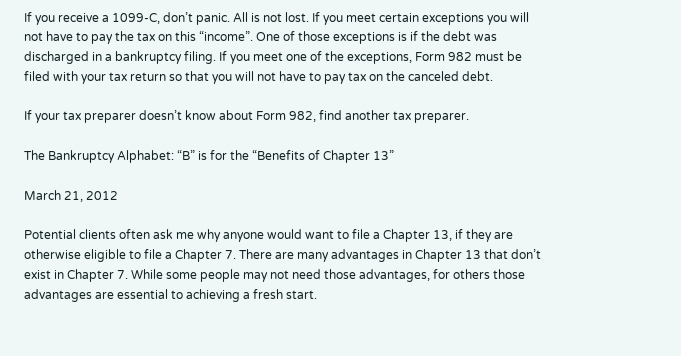If you receive a 1099-C, don’t panic. All is not lost. If you meet certain exceptions you will not have to pay the tax on this “income”. One of those exceptions is if the debt was discharged in a bankruptcy filing. If you meet one of the exceptions, Form 982 must be filed with your tax return so that you will not have to pay tax on the canceled debt.

If your tax preparer doesn’t know about Form 982, find another tax preparer.

The Bankruptcy Alphabet: “B” is for the “Benefits of Chapter 13”

March 21, 2012

Potential clients often ask me why anyone would want to file a Chapter 13, if they are otherwise eligible to file a Chapter 7. There are many advantages in Chapter 13 that don’t exist in Chapter 7. While some people may not need those advantages, for others those advantages are essential to achieving a fresh start.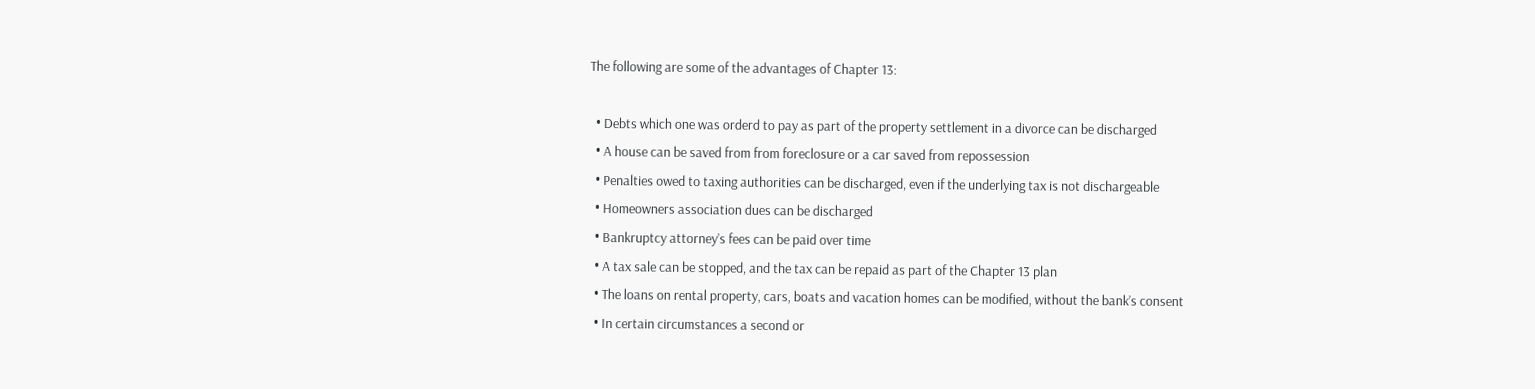The following are some of the advantages of Chapter 13:

  • Debts which one was orderd to pay as part of the property settlement in a divorce can be discharged
  • A house can be saved from from foreclosure or a car saved from repossession
  • Penalties owed to taxing authorities can be discharged, even if the underlying tax is not dischargeable
  • Homeowners association dues can be discharged
  • Bankruptcy attorney’s fees can be paid over time
  • A tax sale can be stopped, and the tax can be repaid as part of the Chapter 13 plan
  • The loans on rental property, cars, boats and vacation homes can be modified, without the bank’s consent
  • In certain circumstances a second or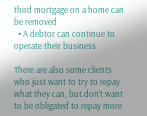third mortgage on a home can be removed
  • A debtor can continue to operate their business

There are also some clients who just want to try to repay what they can, but don’t want to be obligated to repay more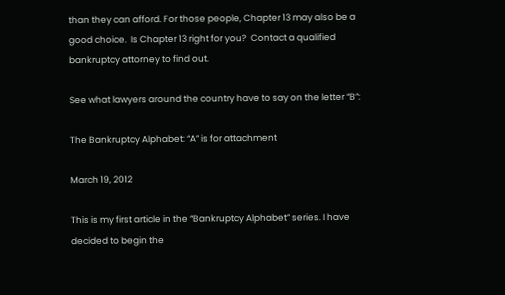than they can afford. For those people, Chapter 13 may also be a good choice.  Is Chapter 13 right for you?  Contact a qualified bankruptcy attorney to find out.

See what lawyers around the country have to say on the letter “B”:

The Bankruptcy Alphabet: “A” is for attachment

March 19, 2012

This is my first article in the “Bankruptcy Alphabet” series. I have decided to begin the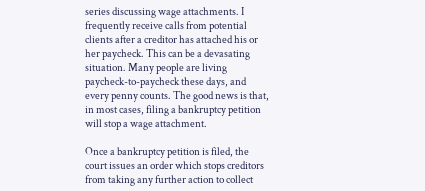series discussing wage attachments. I frequently receive calls from potential clients after a creditor has attached his or her paycheck. This can be a devasating situation. Many people are living paycheck-to-paycheck these days, and every penny counts. The good news is that, in most cases, filing a bankruptcy petition will stop a wage attachment.

Once a bankruptcy petition is filed, the court issues an order which stops creditors from taking any further action to collect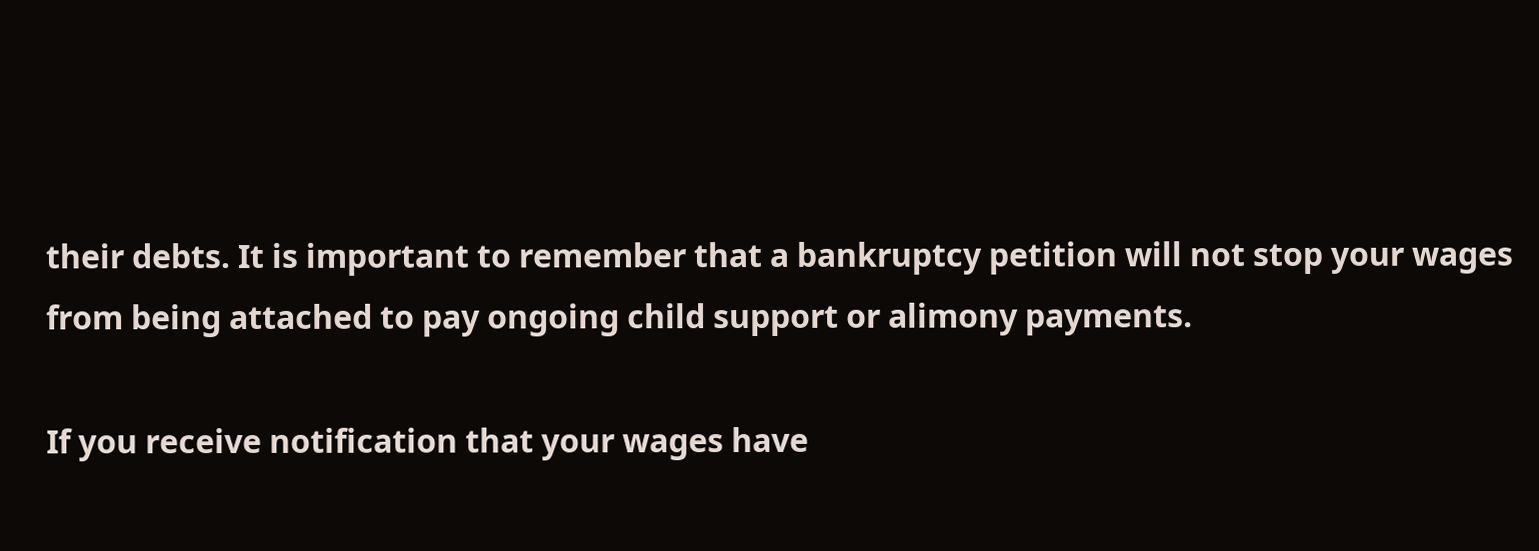their debts. It is important to remember that a bankruptcy petition will not stop your wages from being attached to pay ongoing child support or alimony payments.

If you receive notification that your wages have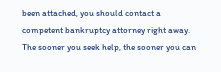been attached, you should contact a competent bankruptcy attorney right away. The sooner you seek help, the sooner you can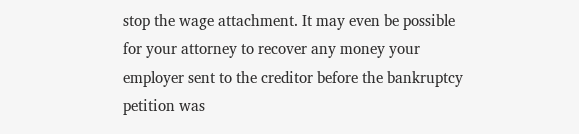stop the wage attachment. It may even be possible for your attorney to recover any money your employer sent to the creditor before the bankruptcy petition was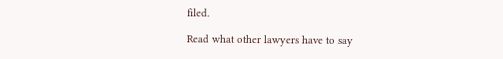filed.

Read what other lawyers have to say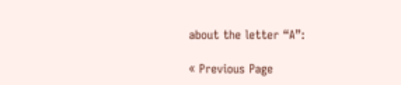about the letter “A”:

« Previous Page